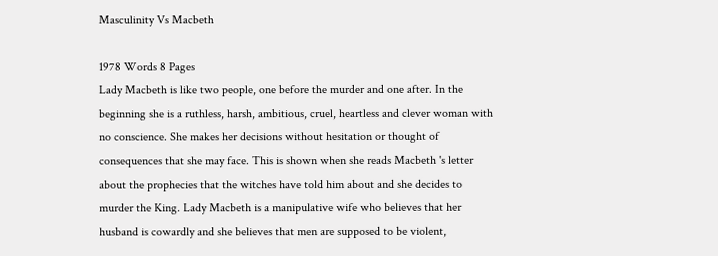Masculinity Vs Macbeth

1978 Words 8 Pages
Lady Macbeth is like two people, one before the murder and one after. In the beginning she is a ruthless, harsh, ambitious, cruel, heartless and clever woman with no conscience. She makes her decisions without hesitation or thought of consequences that she may face. This is shown when she reads Macbeth 's letter about the prophecies that the witches have told him about and she decides to murder the King. Lady Macbeth is a manipulative wife who believes that her husband is cowardly and she believes that men are supposed to be violent,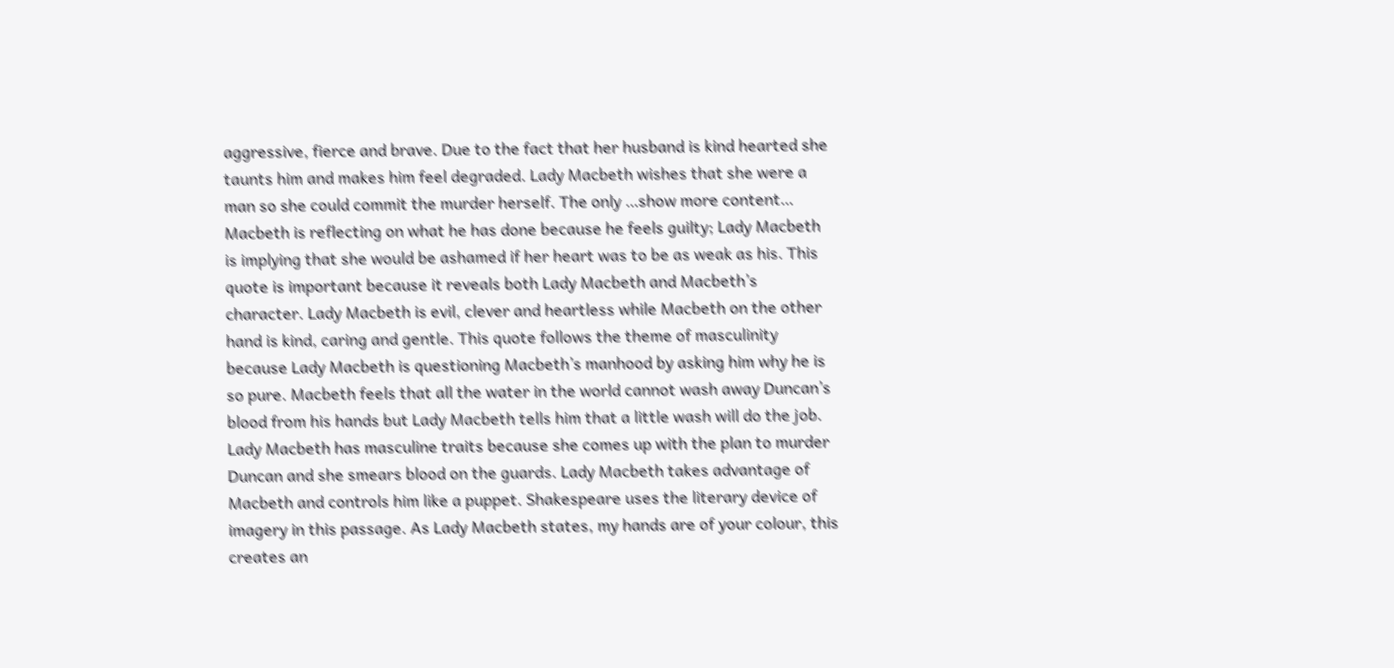aggressive, fierce and brave. Due to the fact that her husband is kind hearted she taunts him and makes him feel degraded. Lady Macbeth wishes that she were a man so she could commit the murder herself. The only …show more content…
Macbeth is reflecting on what he has done because he feels guilty; Lady Macbeth is implying that she would be ashamed if her heart was to be as weak as his. This quote is important because it reveals both Lady Macbeth and Macbeth’s character. Lady Macbeth is evil, clever and heartless while Macbeth on the other hand is kind, caring and gentle. This quote follows the theme of masculinity because Lady Macbeth is questioning Macbeth’s manhood by asking him why he is so pure. Macbeth feels that all the water in the world cannot wash away Duncan’s blood from his hands but Lady Macbeth tells him that a little wash will do the job. Lady Macbeth has masculine traits because she comes up with the plan to murder Duncan and she smears blood on the guards. Lady Macbeth takes advantage of Macbeth and controls him like a puppet. Shakespeare uses the literary device of imagery in this passage. As Lady Macbeth states, my hands are of your colour, this creates an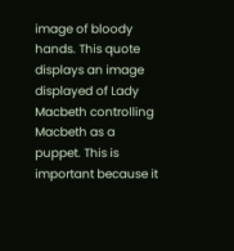image of bloody hands. This quote displays an image displayed of Lady Macbeth controlling Macbeth as a puppet. This is important because it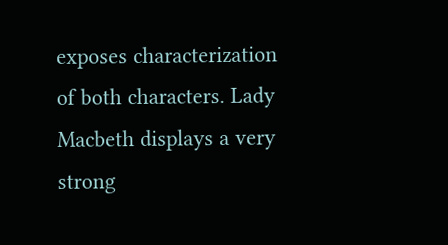exposes characterization of both characters. Lady Macbeth displays a very strong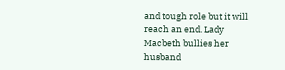and tough role but it will reach an end. Lady Macbeth bullies her husband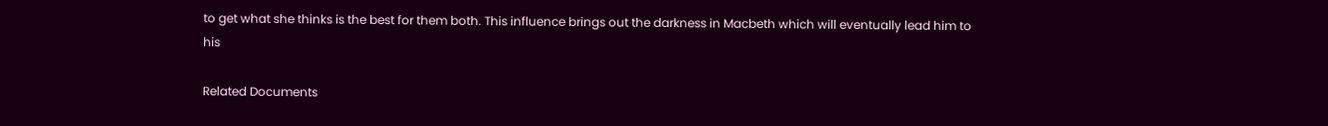to get what she thinks is the best for them both. This influence brings out the darkness in Macbeth which will eventually lead him to his

Related Documents